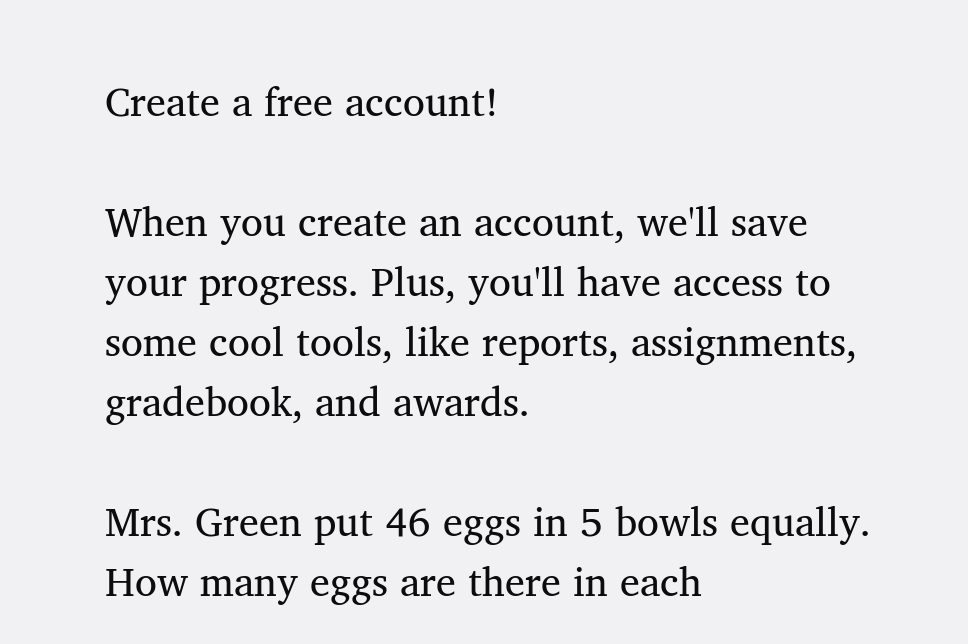Create a free account!

When you create an account, we'll save your progress. Plus, you'll have access to some cool tools, like reports, assignments, gradebook, and awards.

Mrs. Green put 46 eggs in 5 bowls equally. How many eggs are there in each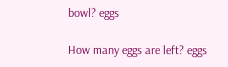bowl? eggs

How many eggs are left? eggs